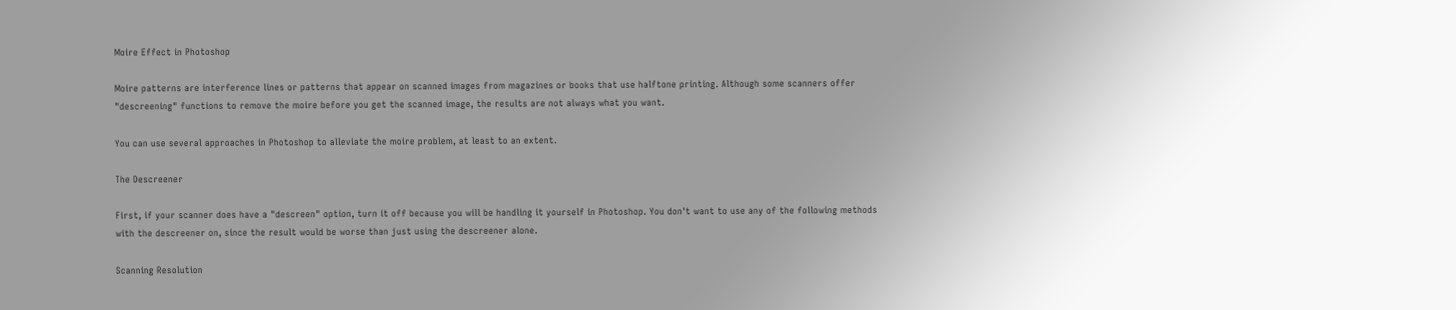Moire Effect in Photoshop

Moire patterns are interference lines or patterns that appear on scanned images from magazines or books that use halftone printing. Although some scanners offer "descreening" functions to remove the moire before you get the scanned image, the results are not always what you want.

You can use several approaches in Photoshop to alleviate the moire problem, at least to an extent.

The Descreener

First, if your scanner does have a "descreen" option, turn it off because you will be handling it yourself in Photoshop. You don't want to use any of the following methods with the descreener on, since the result would be worse than just using the descreener alone.

Scanning Resolution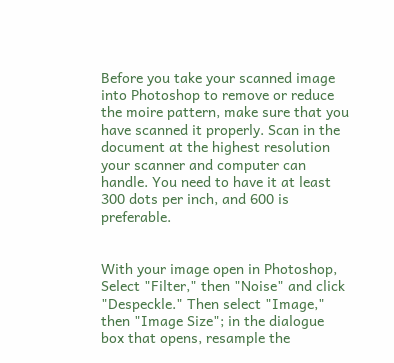Before you take your scanned image into Photoshop to remove or reduce the moire pattern, make sure that you have scanned it properly. Scan in the document at the highest resolution your scanner and computer can handle. You need to have it at least 300 dots per inch, and 600 is preferable.


With your image open in Photoshop, Select "Filter," then "Noise" and click "Despeckle." Then select "Image," then "Image Size"; in the dialogue box that opens, resample the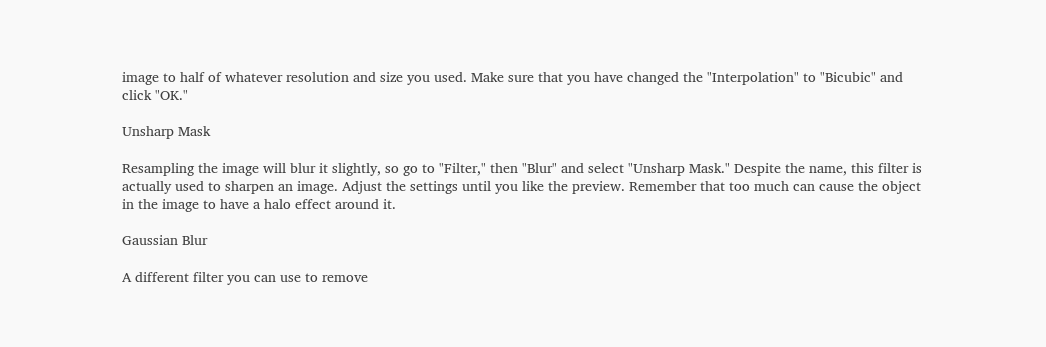image to half of whatever resolution and size you used. Make sure that you have changed the "Interpolation" to "Bicubic" and click "OK."

Unsharp Mask

Resampling the image will blur it slightly, so go to "Filter," then "Blur" and select "Unsharp Mask." Despite the name, this filter is actually used to sharpen an image. Adjust the settings until you like the preview. Remember that too much can cause the object in the image to have a halo effect around it.

Gaussian Blur

A different filter you can use to remove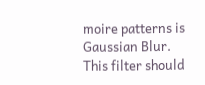moire patterns is Gaussian Blur. This filter should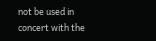not be used in concert with the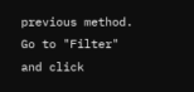previous method. Go to "Filter" and click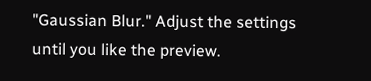"Gaussian Blur." Adjust the settings until you like the preview.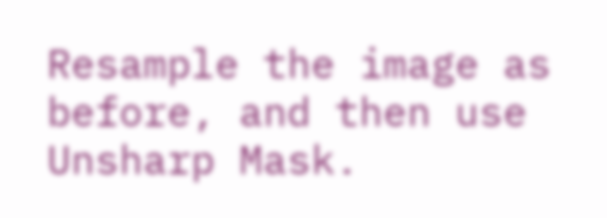Resample the image as before, and then use Unsharp Mask.